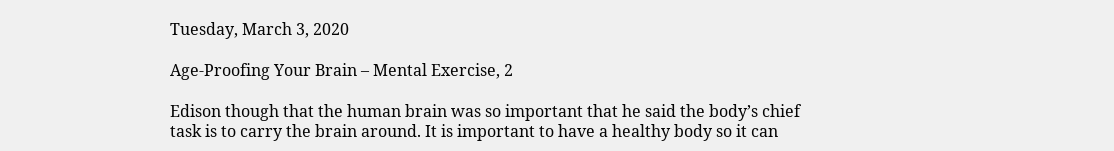Tuesday, March 3, 2020

Age-Proofing Your Brain – Mental Exercise, 2

Edison though that the human brain was so important that he said the body’s chief task is to carry the brain around. It is important to have a healthy body so it can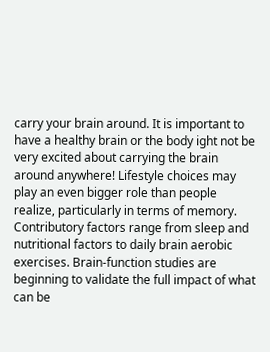carry your brain around. It is important to have a healthy brain or the body ight not be very excited about carrying the brain around anywhere! Lifestyle choices may play an even bigger role than people realize, particularly in terms of memory. Contributory factors range from sleep and nutritional factors to daily brain aerobic exercises. Brain-function studies are beginning to validate the full impact of what can be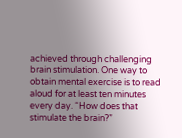achieved through challenging brain stimulation. One way to obtain mental exercise is to read aloud for at least ten minutes every day. “How does that stimulate the brain?”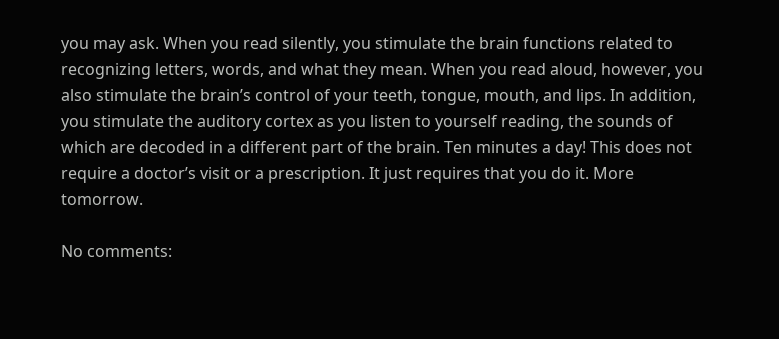you may ask. When you read silently, you stimulate the brain functions related to recognizing letters, words, and what they mean. When you read aloud, however, you also stimulate the brain’s control of your teeth, tongue, mouth, and lips. In addition, you stimulate the auditory cortex as you listen to yourself reading, the sounds of which are decoded in a different part of the brain. Ten minutes a day! This does not require a doctor’s visit or a prescription. It just requires that you do it. More tomorrow.

No comments: